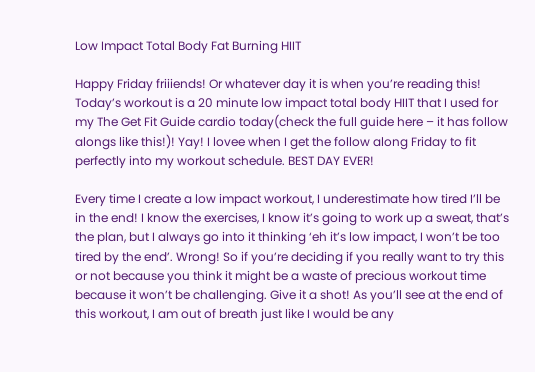Low Impact Total Body Fat Burning HIIT

Happy Friday friiiends! Or whatever day it is when you’re reading this! Today’s workout is a 20 minute low impact total body HIIT that I used for my The Get Fit Guide cardio today(check the full guide here – it has follow alongs like this!)! Yay! I lovee when I get the follow along Friday to fit perfectly into my workout schedule. BEST DAY EVER!

Every time I create a low impact workout, I underestimate how tired I’ll be in the end! I know the exercises, I know it’s going to work up a sweat, that’s the plan, but I always go into it thinking ‘eh it’s low impact, I won’t be too tired by the end’. Wrong! So if you’re deciding if you really want to try this or not because you think it might be a waste of precious workout time because it won’t be challenging. Give it a shot! As you’ll see at the end of this workout, I am out of breath just like I would be any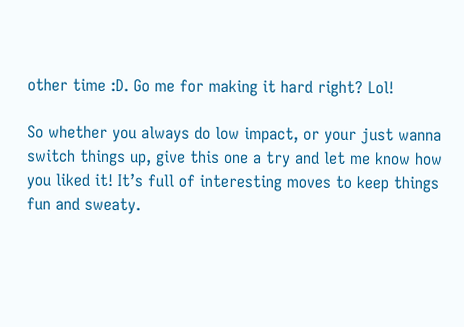other time :D. Go me for making it hard right? Lol!

So whether you always do low impact, or your just wanna switch things up, give this one a try and let me know how you liked it! It’s full of interesting moves to keep things fun and sweaty.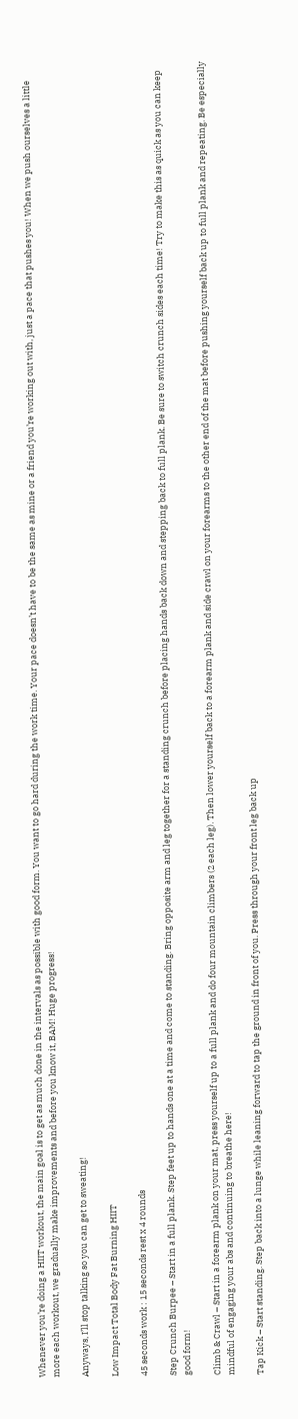Whenever you’re doing a HIIT workout, the main goal is to get as much done in the intervals as possible with good form. You want to go hard during the work time. Your pace doesn’t have to be the same as mine or a friend you’re working out with, just a pace that pushes you! When we push ourselves a little more each workout, we gradually make improvements and before you know it, BAM! Huge progress!

Anyways, I’ll stop talking so you can get to sweating!

Low Impact Total Body Fat Burning HIIT

45 seconds work : 15 seconds rest x 4 rounds

Step Crunch Burpee – Start in a full plank. Step feet up to hands one at a time and come to standing. Bring opposite arm and leg together for a standing crunch before placing hands back down and stepping back to full plank. Be sure to switch crunch sides each time! Try to make this as quick as you can keep good form!

Climb & Crawl – Start in a forearm plank on your mat, press yourself up to a full plank and do four mountain climbers (2 each leg). Then lower yourself back to a forearm plank and side crawl on your forearms to the other end of the mat before pushing yourself back up to full plank and repeating. Be especially mindful of engaging your abs and continuing to breathe here!

Tap Kick – Start standing. Step back into a lunge while leaning forward to tap the ground in front of you. Press through your front leg back up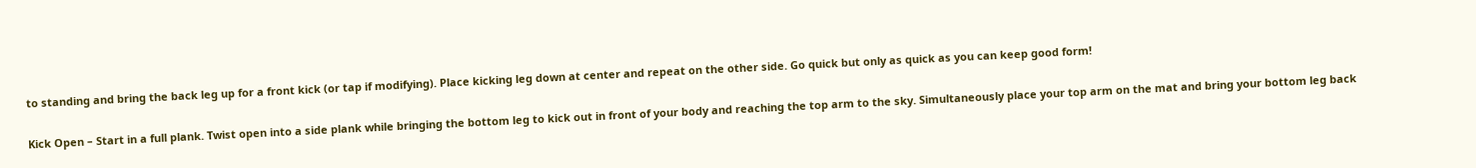to standing and bring the back leg up for a front kick (or tap if modifying). Place kicking leg down at center and repeat on the other side. Go quick but only as quick as you can keep good form!

Kick Open – Start in a full plank. Twist open into a side plank while bringing the bottom leg to kick out in front of your body and reaching the top arm to the sky. Simultaneously place your top arm on the mat and bring your bottom leg back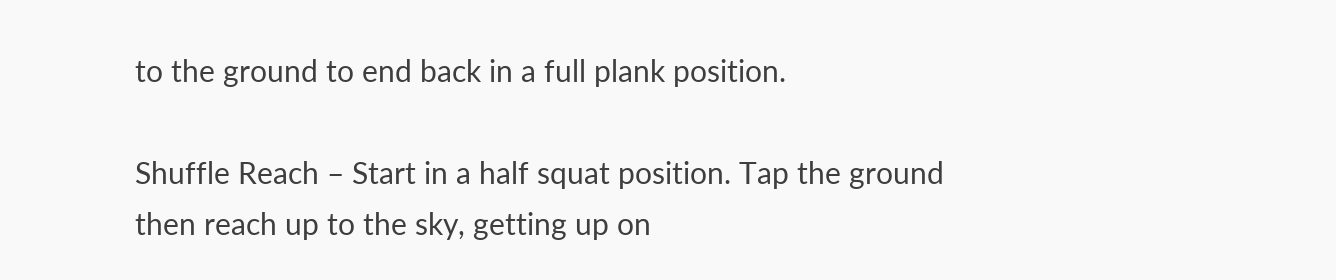to the ground to end back in a full plank position.

Shuffle Reach – Start in a half squat position. Tap the ground then reach up to the sky, getting up on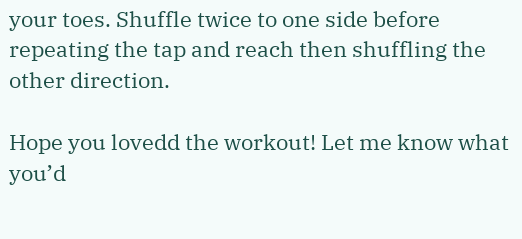your toes. Shuffle twice to one side before repeating the tap and reach then shuffling the other direction.

Hope you lovedd the workout! Let me know what you’d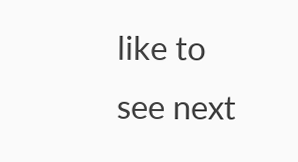like to see next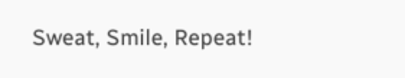Sweat, Smile, Repeat!